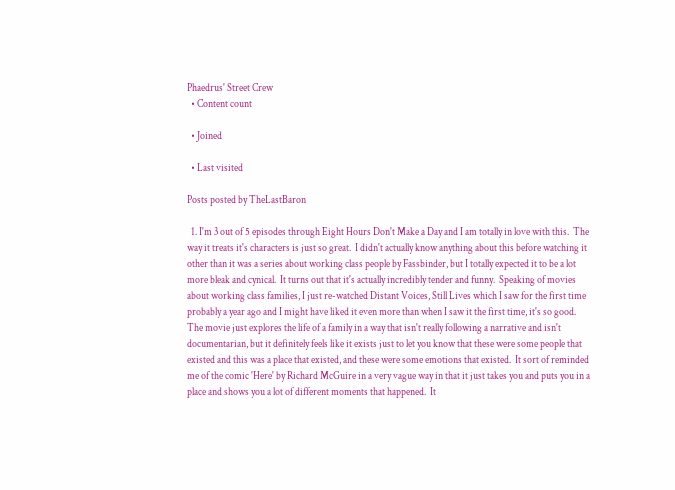Phaedrus' Street Crew
  • Content count

  • Joined

  • Last visited

Posts posted by TheLastBaron

  1. I'm 3 out of 5 episodes through Eight Hours Don't Make a Day and I am totally in love with this.  The way it treats it's characters is just so great.  I didn't actually know anything about this before watching it other than it was a series about working class people by Fassbinder, but I totally expected it to be a lot more bleak and cynical.  It turns out that it's actually incredibly tender and funny.  Speaking of movies about working class families, I just re-watched Distant Voices, Still Lives which I saw for the first time probably a year ago and I might have liked it even more than when I saw it the first time, it's so good.  The movie just explores the life of a family in a way that isn't really following a narrative and isn't documentarian, but it definitely feels like it exists just to let you know that these were some people that existed and this was a place that existed, and these were some emotions that existed.  It sort of reminded me of the comic 'Here' by Richard McGuire in a very vague way in that it just takes you and puts you in a place and shows you a lot of different moments that happened.  It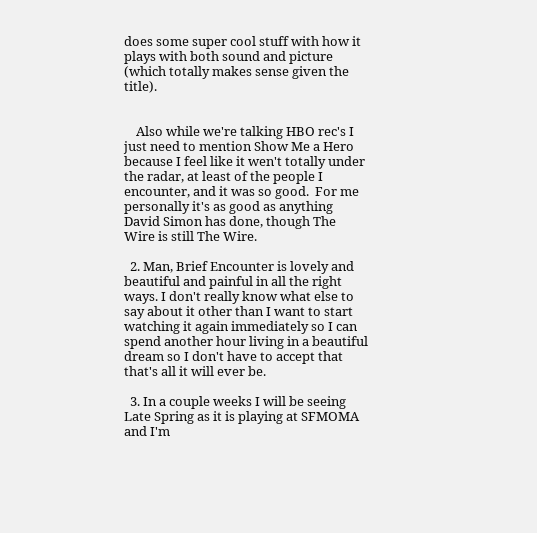does some super cool stuff with how it plays with both sound and picture (which totally makes sense given the title).


    Also while we're talking HBO rec's I just need to mention Show Me a Hero because I feel like it wen't totally under the radar, at least of the people I encounter, and it was so good.  For me personally it's as good as anything David Simon has done, though The Wire is still The Wire.

  2. Man, Brief Encounter is lovely and beautiful and painful in all the right ways. I don't really know what else to say about it other than I want to start watching it again immediately so I can spend another hour living in a beautiful dream so I don't have to accept that that's all it will ever be.

  3. In a couple weeks I will be seeing Late Spring as it is playing at SFMOMA and I'm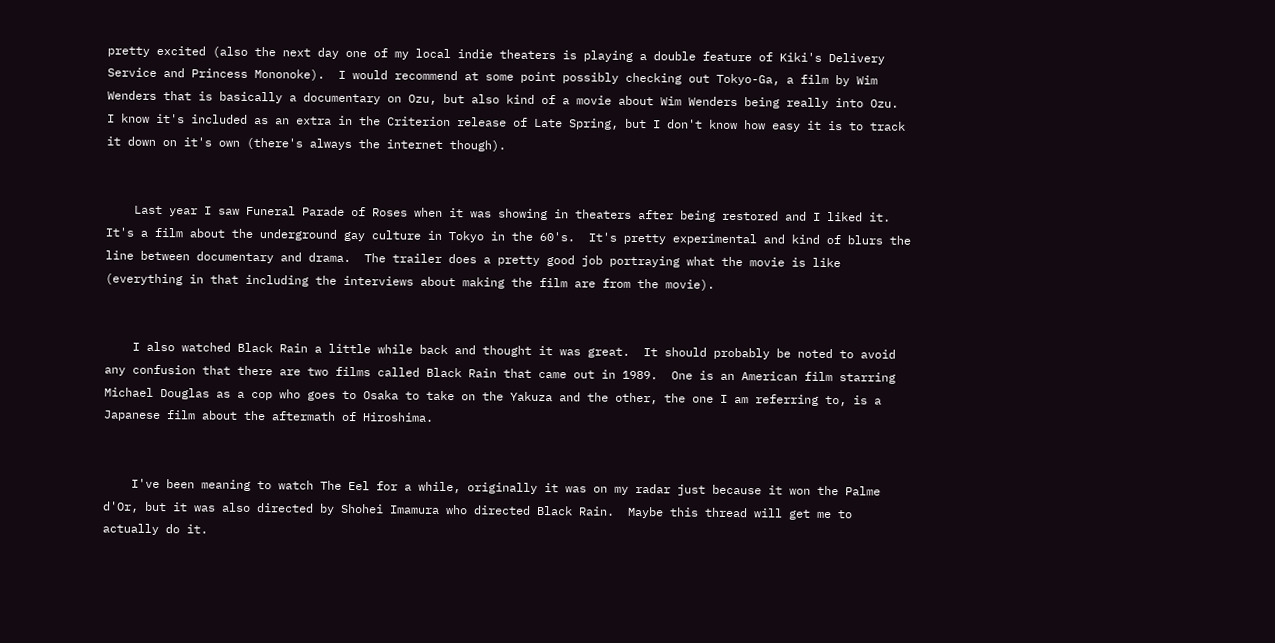pretty excited (also the next day one of my local indie theaters is playing a double feature of Kiki's Delivery Service and Princess Mononoke).  I would recommend at some point possibly checking out Tokyo-Ga, a film by Wim Wenders that is basically a documentary on Ozu, but also kind of a movie about Wim Wenders being really into Ozu.  I know it's included as an extra in the Criterion release of Late Spring, but I don't know how easy it is to track it down on it's own (there's always the internet though).


    Last year I saw Funeral Parade of Roses when it was showing in theaters after being restored and I liked it.  It's a film about the underground gay culture in Tokyo in the 60's.  It's pretty experimental and kind of blurs the line between documentary and drama.  The trailer does a pretty good job portraying what the movie is like (everything in that including the interviews about making the film are from the movie).


    I also watched Black Rain a little while back and thought it was great.  It should probably be noted to avoid any confusion that there are two films called Black Rain that came out in 1989.  One is an American film starring Michael Douglas as a cop who goes to Osaka to take on the Yakuza and the other, the one I am referring to, is a Japanese film about the aftermath of Hiroshima.


    I've been meaning to watch The Eel for a while, originally it was on my radar just because it won the Palme d'Or, but it was also directed by Shohei Imamura who directed Black Rain.  Maybe this thread will get me to actually do it.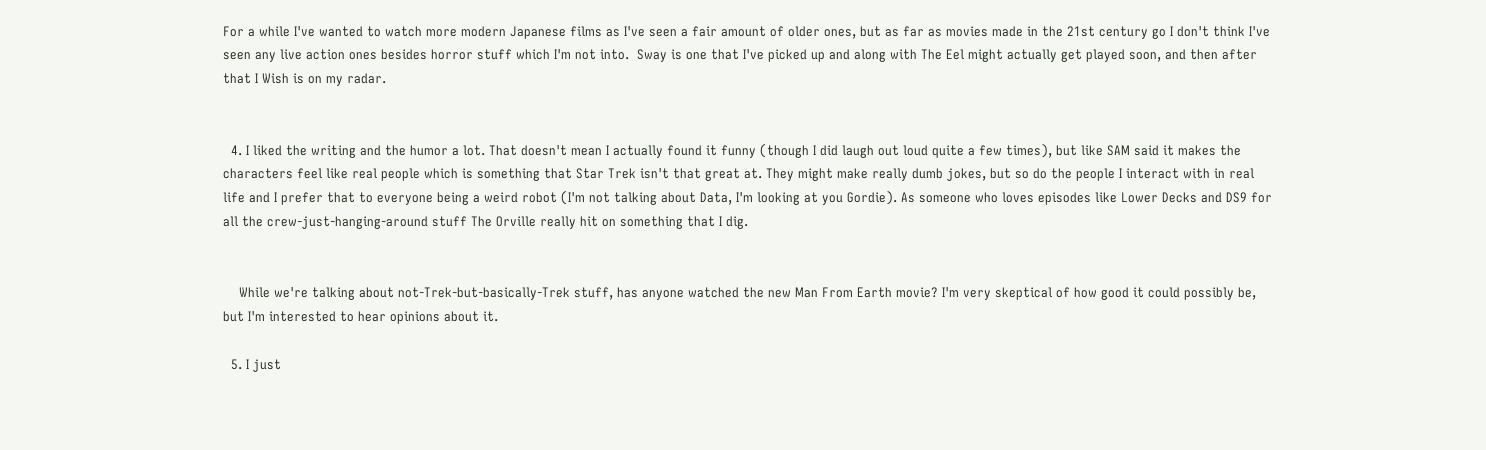For a while I've wanted to watch more modern Japanese films as I've seen a fair amount of older ones, but as far as movies made in the 21st century go I don't think I've seen any live action ones besides horror stuff which I'm not into.  Sway is one that I've picked up and along with The Eel might actually get played soon, and then after that I Wish is on my radar.


  4. I liked the writing and the humor a lot. That doesn't mean I actually found it funny (though I did laugh out loud quite a few times), but like SAM said it makes the characters feel like real people which is something that Star Trek isn't that great at. They might make really dumb jokes, but so do the people I interact with in real life and I prefer that to everyone being a weird robot (I'm not talking about Data, I'm looking at you Gordie). As someone who loves episodes like Lower Decks and DS9 for all the crew-just-hanging-around stuff The Orville really hit on something that I dig.


    While we're talking about not-Trek-but-basically-Trek stuff, has anyone watched the new Man From Earth movie? I'm very skeptical of how good it could possibly be, but I'm interested to hear opinions about it.

  5. I just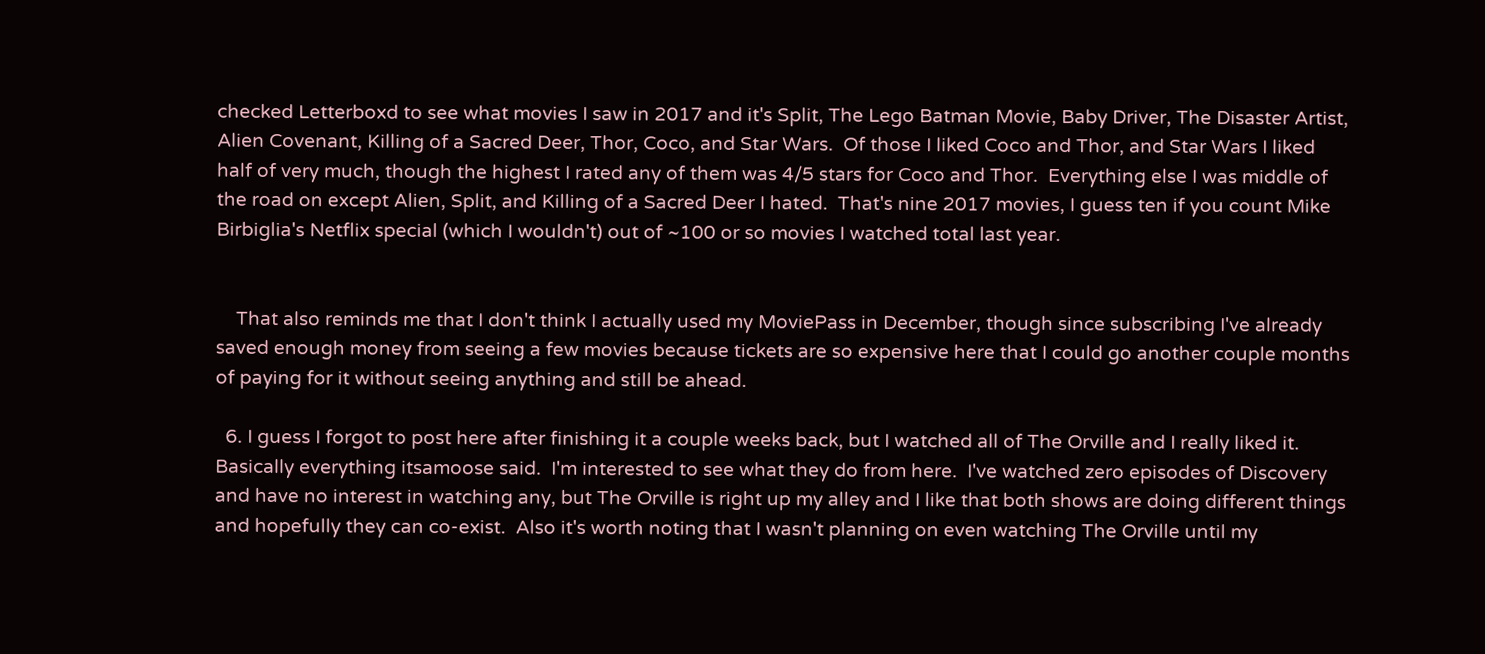checked Letterboxd to see what movies I saw in 2017 and it's Split, The Lego Batman Movie, Baby Driver, The Disaster Artist, Alien Covenant, Killing of a Sacred Deer, Thor, Coco, and Star Wars.  Of those I liked Coco and Thor, and Star Wars I liked half of very much, though the highest I rated any of them was 4/5 stars for Coco and Thor.  Everything else I was middle of the road on except Alien, Split, and Killing of a Sacred Deer I hated.  That's nine 2017 movies, I guess ten if you count Mike Birbiglia's Netflix special (which I wouldn't) out of ~100 or so movies I watched total last year.


    That also reminds me that I don't think I actually used my MoviePass in December, though since subscribing I've already saved enough money from seeing a few movies because tickets are so expensive here that I could go another couple months of paying for it without seeing anything and still be ahead.

  6. I guess I forgot to post here after finishing it a couple weeks back, but I watched all of The Orville and I really liked it.  Basically everything itsamoose said.  I'm interested to see what they do from here.  I've watched zero episodes of Discovery and have no interest in watching any, but The Orville is right up my alley and I like that both shows are doing different things and hopefully they can co-exist.  Also it's worth noting that I wasn't planning on even watching The Orville until my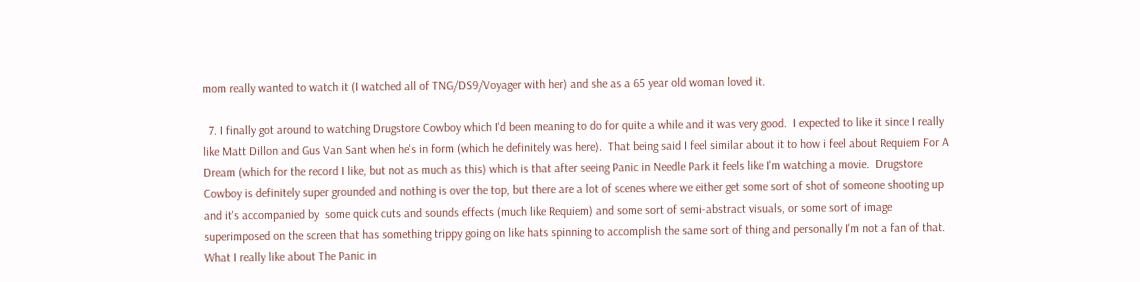mom really wanted to watch it (I watched all of TNG/DS9/Voyager with her) and she as a 65 year old woman loved it.

  7. I finally got around to watching Drugstore Cowboy which I'd been meaning to do for quite a while and it was very good.  I expected to like it since I really like Matt Dillon and Gus Van Sant when he's in form (which he definitely was here).  That being said I feel similar about it to how i feel about Requiem For A Dream (which for the record I like, but not as much as this) which is that after seeing Panic in Needle Park it feels like I'm watching a movie.  Drugstore Cowboy is definitely super grounded and nothing is over the top, but there are a lot of scenes where we either get some sort of shot of someone shooting up and it's accompanied by  some quick cuts and sounds effects (much like Requiem) and some sort of semi-abstract visuals, or some sort of image superimposed on the screen that has something trippy going on like hats spinning to accomplish the same sort of thing and personally I'm not a fan of that.  What I really like about The Panic in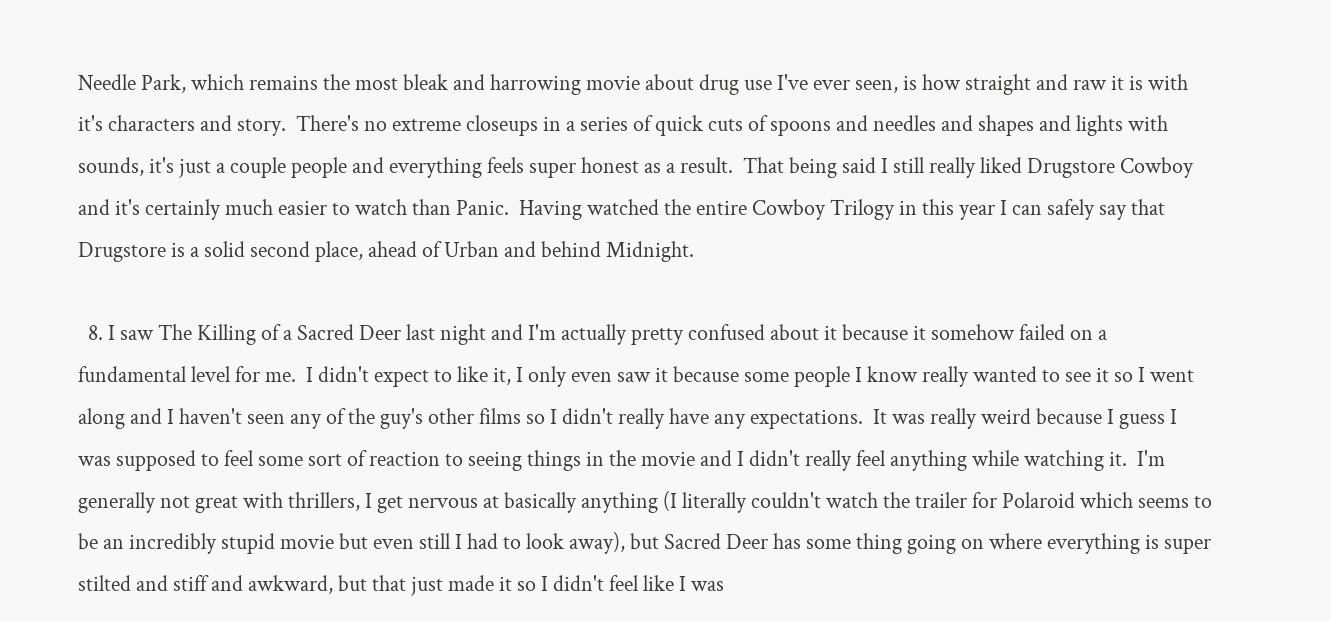Needle Park, which remains the most bleak and harrowing movie about drug use I've ever seen, is how straight and raw it is with it's characters and story.  There's no extreme closeups in a series of quick cuts of spoons and needles and shapes and lights with sounds, it's just a couple people and everything feels super honest as a result.  That being said I still really liked Drugstore Cowboy and it's certainly much easier to watch than Panic.  Having watched the entire Cowboy Trilogy in this year I can safely say that Drugstore is a solid second place, ahead of Urban and behind Midnight.

  8. I saw The Killing of a Sacred Deer last night and I'm actually pretty confused about it because it somehow failed on a fundamental level for me.  I didn't expect to like it, I only even saw it because some people I know really wanted to see it so I went along and I haven't seen any of the guy's other films so I didn't really have any expectations.  It was really weird because I guess I was supposed to feel some sort of reaction to seeing things in the movie and I didn't really feel anything while watching it.  I'm generally not great with thrillers, I get nervous at basically anything (I literally couldn't watch the trailer for Polaroid which seems to be an incredibly stupid movie but even still I had to look away), but Sacred Deer has some thing going on where everything is super stilted and stiff and awkward, but that just made it so I didn't feel like I was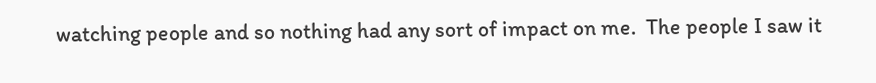watching people and so nothing had any sort of impact on me.  The people I saw it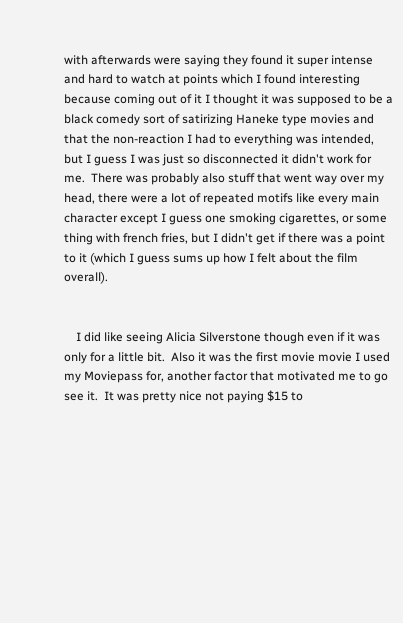with afterwards were saying they found it super intense and hard to watch at points which I found interesting because coming out of it I thought it was supposed to be a black comedy sort of satirizing Haneke type movies and that the non-reaction I had to everything was intended, but I guess I was just so disconnected it didn't work for me.  There was probably also stuff that went way over my head, there were a lot of repeated motifs like every main character except I guess one smoking cigarettes, or some thing with french fries, but I didn't get if there was a point to it (which I guess sums up how I felt about the film overall).


    I did like seeing Alicia Silverstone though even if it was only for a little bit.  Also it was the first movie movie I used my Moviepass for, another factor that motivated me to go see it.  It was pretty nice not paying $15 to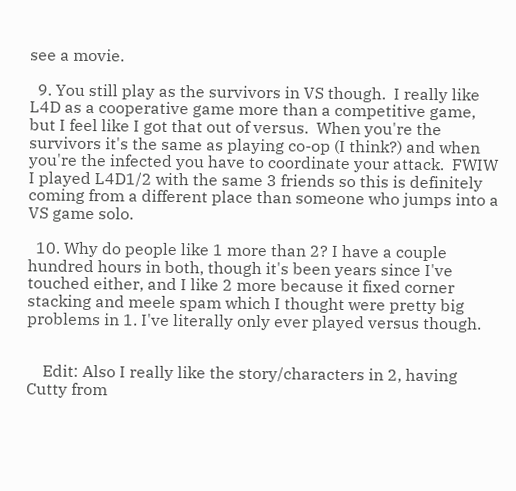see a movie.

  9. You still play as the survivors in VS though.  I really like L4D as a cooperative game more than a competitive game, but I feel like I got that out of versus.  When you're the survivors it's the same as playing co-op (I think?) and when you're the infected you have to coordinate your attack.  FWIW I played L4D1/2 with the same 3 friends so this is definitely coming from a different place than someone who jumps into a VS game solo.

  10. Why do people like 1 more than 2? I have a couple hundred hours in both, though it's been years since I've touched either, and I like 2 more because it fixed corner stacking and meele spam which I thought were pretty big problems in 1. I've literally only ever played versus though.


    Edit: Also I really like the story/characters in 2, having Cutty from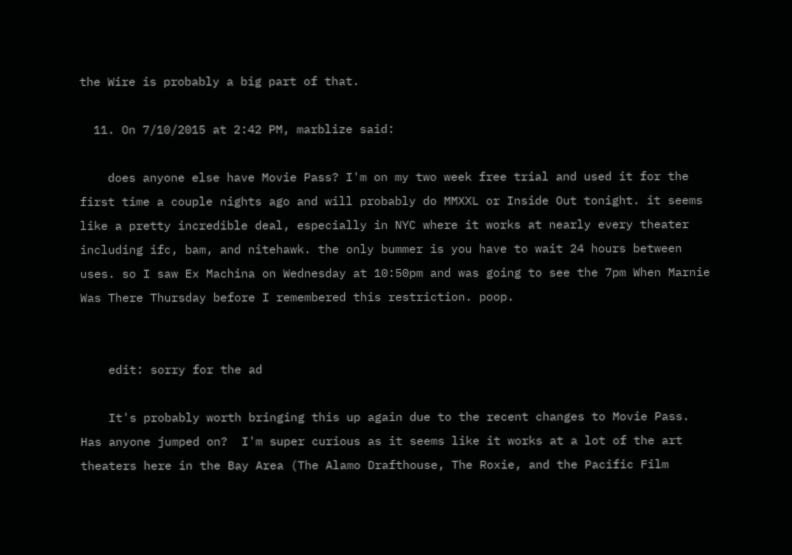the Wire is probably a big part of that.

  11. On 7/10/2015 at 2:42 PM, marblize said:

    does anyone else have Movie Pass? I'm on my two week free trial and used it for the first time a couple nights ago and will probably do MMXXL or Inside Out tonight. it seems like a pretty incredible deal, especially in NYC where it works at nearly every theater including ifc, bam, and nitehawk. the only bummer is you have to wait 24 hours between uses. so I saw Ex Machina on Wednesday at 10:50pm and was going to see the 7pm When Marnie Was There Thursday before I remembered this restriction. poop.


    edit: sorry for the ad

    It's probably worth bringing this up again due to the recent changes to Movie Pass.  Has anyone jumped on?  I'm super curious as it seems like it works at a lot of the art theaters here in the Bay Area (The Alamo Drafthouse, The Roxie, and the Pacific Film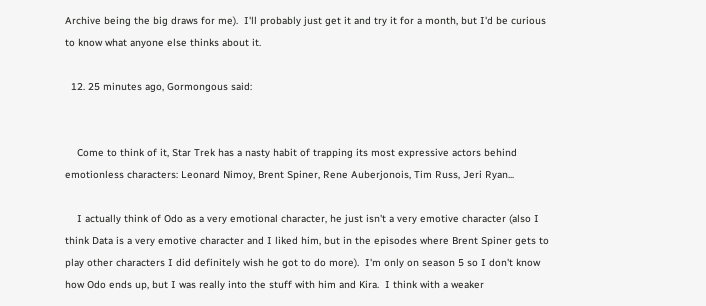Archive being the big draws for me).  I'll probably just get it and try it for a month, but I'd be curious to know what anyone else thinks about it.

  12. 25 minutes ago, Gormongous said:


    Come to think of it, Star Trek has a nasty habit of trapping its most expressive actors behind emotionless characters: Leonard Nimoy, Brent Spiner, Rene Auberjonois, Tim Russ, Jeri Ryan...

    I actually think of Odo as a very emotional character, he just isn't a very emotive character (also I think Data is a very emotive character and I liked him, but in the episodes where Brent Spiner gets to play other characters I did definitely wish he got to do more).  I'm only on season 5 so I don't know how Odo ends up, but I was really into the stuff with him and Kira.  I think with a weaker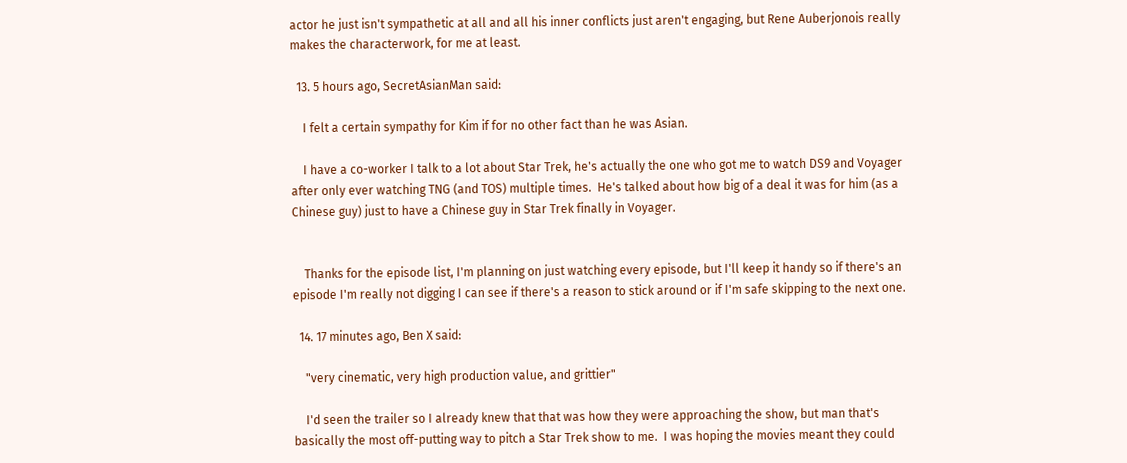actor he just isn't sympathetic at all and all his inner conflicts just aren't engaging, but Rene Auberjonois really makes the characterwork, for me at least.

  13. 5 hours ago, SecretAsianMan said:

    I felt a certain sympathy for Kim if for no other fact than he was Asian.

    I have a co-worker I talk to a lot about Star Trek, he's actually the one who got me to watch DS9 and Voyager after only ever watching TNG (and TOS) multiple times.  He's talked about how big of a deal it was for him (as a Chinese guy) just to have a Chinese guy in Star Trek finally in Voyager.


    Thanks for the episode list, I'm planning on just watching every episode, but I'll keep it handy so if there's an episode I'm really not digging I can see if there's a reason to stick around or if I'm safe skipping to the next one.

  14. 17 minutes ago, Ben X said:

    "very cinematic, very high production value, and grittier"

    I'd seen the trailer so I already knew that that was how they were approaching the show, but man that's basically the most off-putting way to pitch a Star Trek show to me.  I was hoping the movies meant they could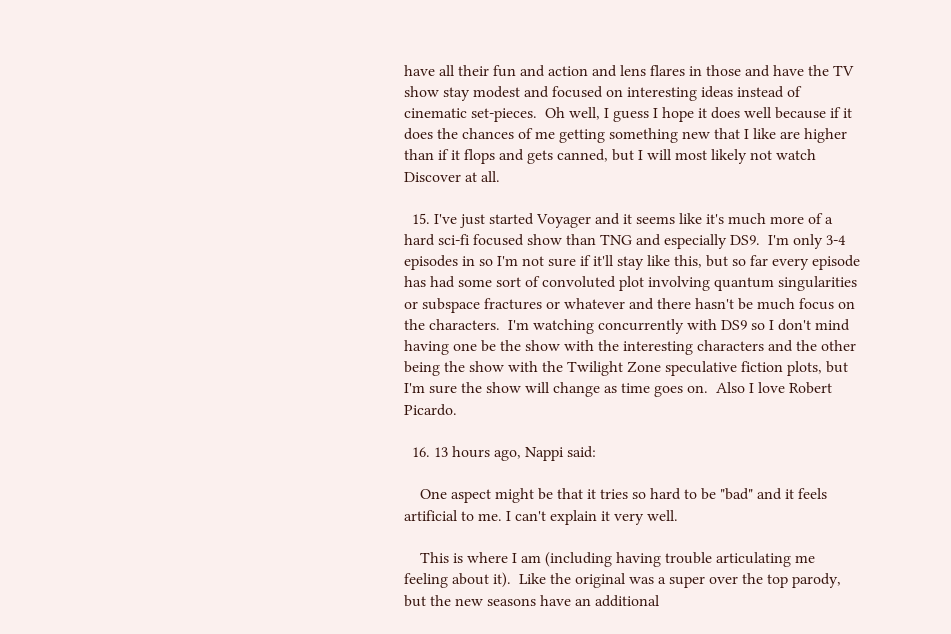have all their fun and action and lens flares in those and have the TV show stay modest and focused on interesting ideas instead of cinematic set-pieces.  Oh well, I guess I hope it does well because if it does the chances of me getting something new that I like are higher than if it flops and gets canned, but I will most likely not watch Discover at all.

  15. I've just started Voyager and it seems like it's much more of a hard sci-fi focused show than TNG and especially DS9.  I'm only 3-4 episodes in so I'm not sure if it'll stay like this, but so far every episode has had some sort of convoluted plot involving quantum singularities or subspace fractures or whatever and there hasn't be much focus on the characters.  I'm watching concurrently with DS9 so I don't mind having one be the show with the interesting characters and the other being the show with the Twilight Zone speculative fiction plots, but I'm sure the show will change as time goes on.  Also I love Robert Picardo.

  16. 13 hours ago, Nappi said:

    One aspect might be that it tries so hard to be "bad" and it feels artificial to me. I can't explain it very well.

    This is where I am (including having trouble articulating me feeling about it).  Like the original was a super over the top parody, but the new seasons have an additional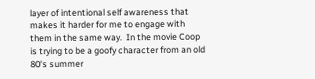layer of intentional self awareness that makes it harder for me to engage with them in the same way.  In the movie Coop is trying to be a goofy character from an old 80's summer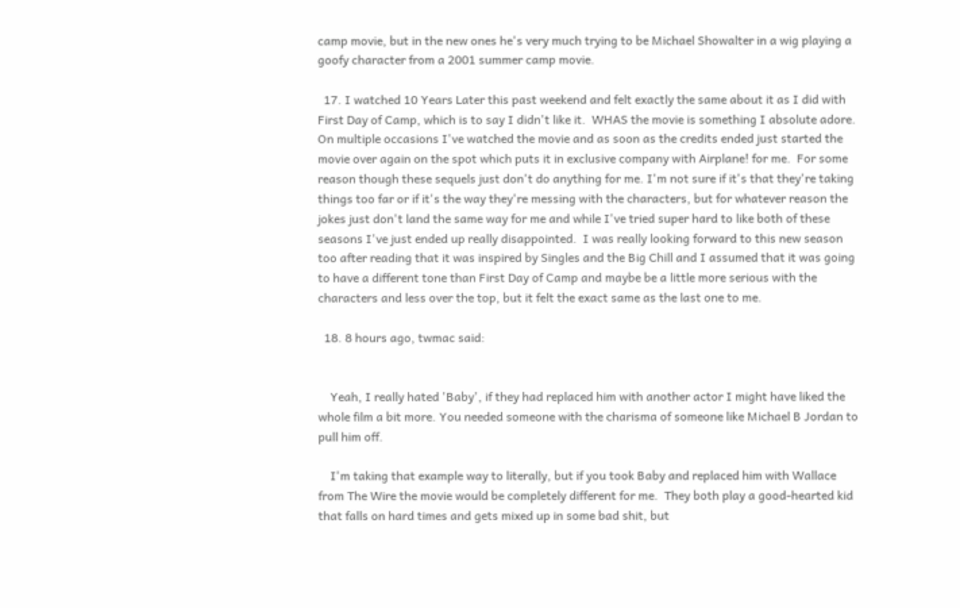camp movie, but in the new ones he's very much trying to be Michael Showalter in a wig playing a goofy character from a 2001 summer camp movie.

  17. I watched 10 Years Later this past weekend and felt exactly the same about it as I did with First Day of Camp, which is to say I didn't like it.  WHAS the movie is something I absolute adore. On multiple occasions I've watched the movie and as soon as the credits ended just started the movie over again on the spot which puts it in exclusive company with Airplane! for me.  For some reason though these sequels just don't do anything for me. I'm not sure if it's that they're taking things too far or if it's the way they're messing with the characters, but for whatever reason the jokes just don't land the same way for me and while I've tried super hard to like both of these seasons I've just ended up really disappointed.  I was really looking forward to this new season too after reading that it was inspired by Singles and the Big Chill and I assumed that it was going to have a different tone than First Day of Camp and maybe be a little more serious with the characters and less over the top, but it felt the exact same as the last one to me.

  18. 8 hours ago, twmac said:


    Yeah, I really hated 'Baby', if they had replaced him with another actor I might have liked the whole film a bit more. You needed someone with the charisma of someone like Michael B Jordan to pull him off.

    I'm taking that example way to literally, but if you took Baby and replaced him with Wallace from The Wire the movie would be completely different for me.  They both play a good-hearted kid that falls on hard times and gets mixed up in some bad shit, but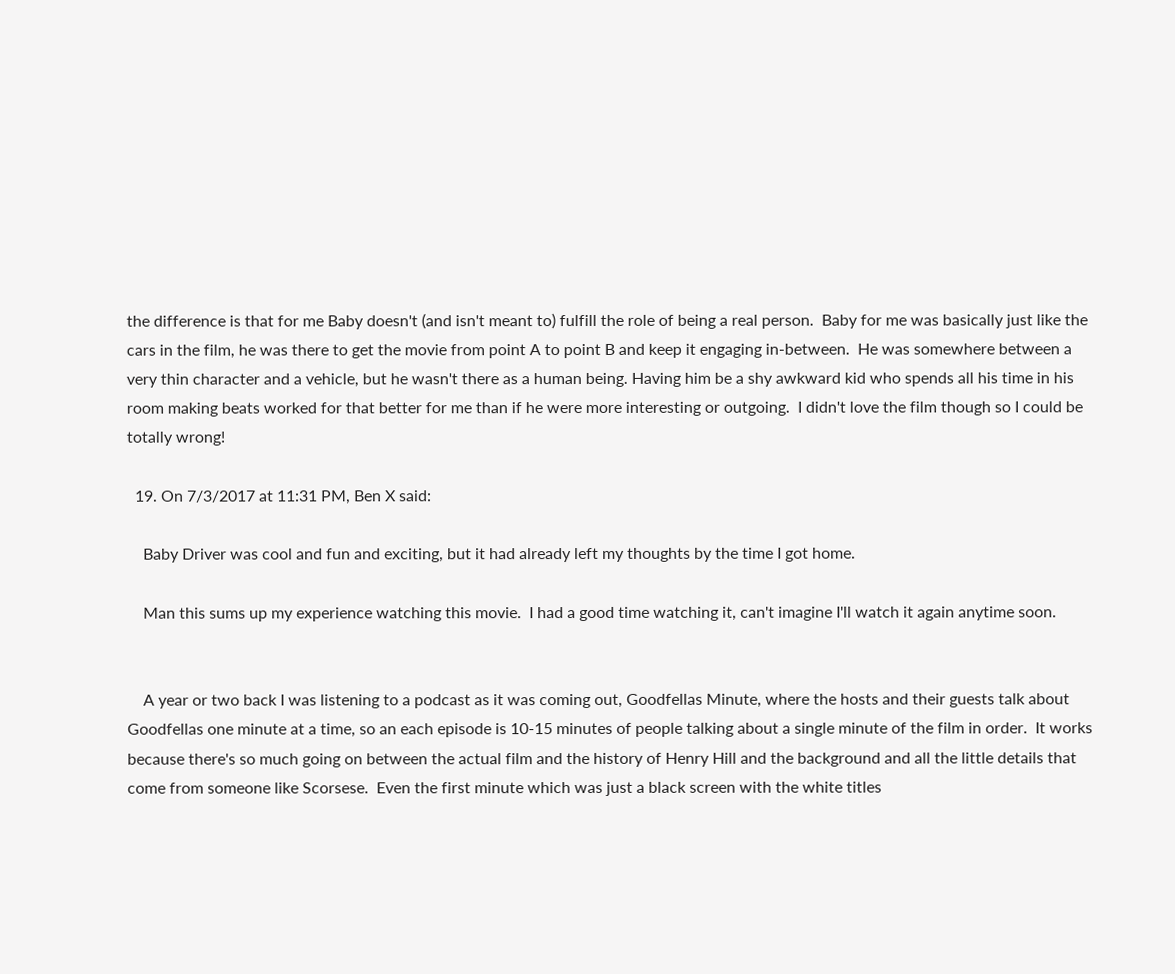the difference is that for me Baby doesn't (and isn't meant to) fulfill the role of being a real person.  Baby for me was basically just like the cars in the film, he was there to get the movie from point A to point B and keep it engaging in-between.  He was somewhere between a very thin character and a vehicle, but he wasn't there as a human being. Having him be a shy awkward kid who spends all his time in his room making beats worked for that better for me than if he were more interesting or outgoing.  I didn't love the film though so I could be totally wrong!

  19. On 7/3/2017 at 11:31 PM, Ben X said:

    Baby Driver was cool and fun and exciting, but it had already left my thoughts by the time I got home.

    Man this sums up my experience watching this movie.  I had a good time watching it, can't imagine I'll watch it again anytime soon.


    A year or two back I was listening to a podcast as it was coming out, Goodfellas Minute, where the hosts and their guests talk about Goodfellas one minute at a time, so an each episode is 10-15 minutes of people talking about a single minute of the film in order.  It works because there's so much going on between the actual film and the history of Henry Hill and the background and all the little details that come from someone like Scorsese.  Even the first minute which was just a black screen with the white titles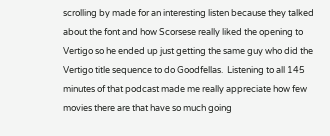scrolling by made for an interesting listen because they talked about the font and how Scorsese really liked the opening to Vertigo so he ended up just getting the same guy who did the Vertigo title sequence to do Goodfellas.  Listening to all 145 minutes of that podcast made me really appreciate how few movies there are that have so much going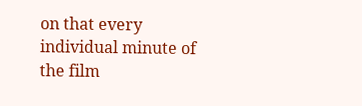on that every individual minute of the film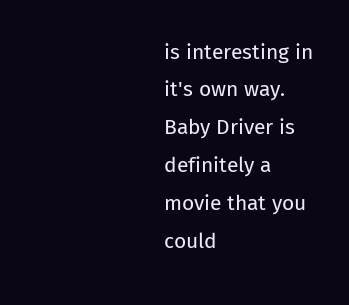is interesting in it's own way.  Baby Driver is definitely a movie that you could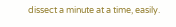dissect a minute at a time, easily.